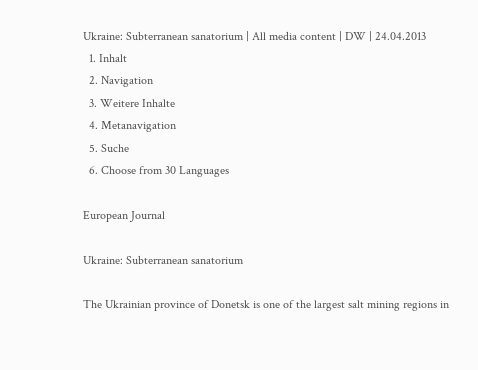Ukraine: Subterranean sanatorium | All media content | DW | 24.04.2013
  1. Inhalt
  2. Navigation
  3. Weitere Inhalte
  4. Metanavigation
  5. Suche
  6. Choose from 30 Languages

European Journal

Ukraine: Subterranean sanatorium

The Ukrainian province of Donetsk is one of the largest salt mining regions in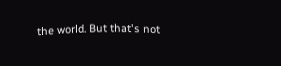the world. But that's not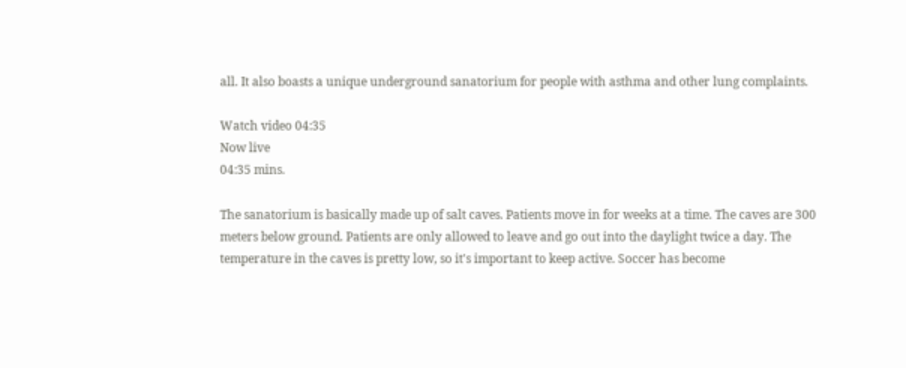all. It also boasts a unique underground sanatorium for people with asthma and other lung complaints.

Watch video 04:35
Now live
04:35 mins.

The sanatorium is basically made up of salt caves. Patients move in for weeks at a time. The caves are 300 meters below ground. Patients are only allowed to leave and go out into the daylight twice a day. The temperature in the caves is pretty low, so it's important to keep active. Soccer has become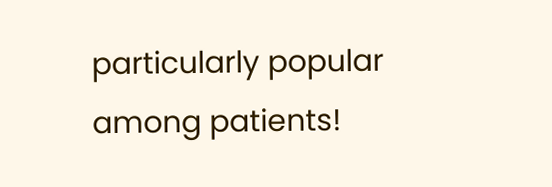particularly popular among patients!